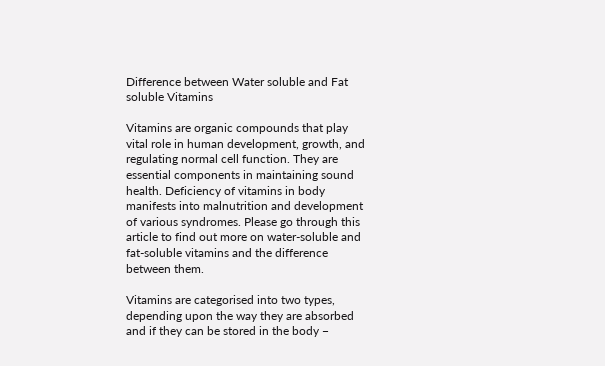Difference between Water soluble and Fat soluble Vitamins

Vitamins are organic compounds that play vital role in human development, growth, and regulating normal cell function. They are essential components in maintaining sound health. Deficiency of vitamins in body manifests into malnutrition and development of various syndromes. Please go through this article to find out more on water-soluble and fat-soluble vitamins and the difference between them.

Vitamins are categorised into two types, depending upon the way they are absorbed and if they can be stored in the body −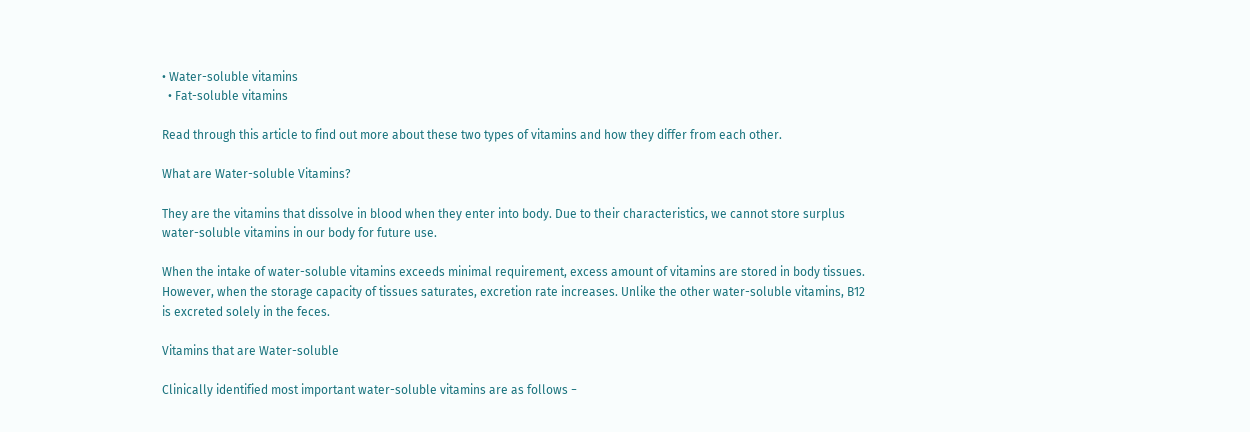• Water-soluble vitamins
  • Fat-soluble vitamins

Read through this article to find out more about these two types of vitamins and how they differ from each other.

What are Water-soluble Vitamins?

They are the vitamins that dissolve in blood when they enter into body. Due to their characteristics, we cannot store surplus water-soluble vitamins in our body for future use.

When the intake of water-soluble vitamins exceeds minimal requirement, excess amount of vitamins are stored in body tissues. However, when the storage capacity of tissues saturates, excretion rate increases. Unlike the other water-soluble vitamins, B12 is excreted solely in the feces.

Vitamins that are Water-soluble

Clinically identified most important water-soluble vitamins are as follows −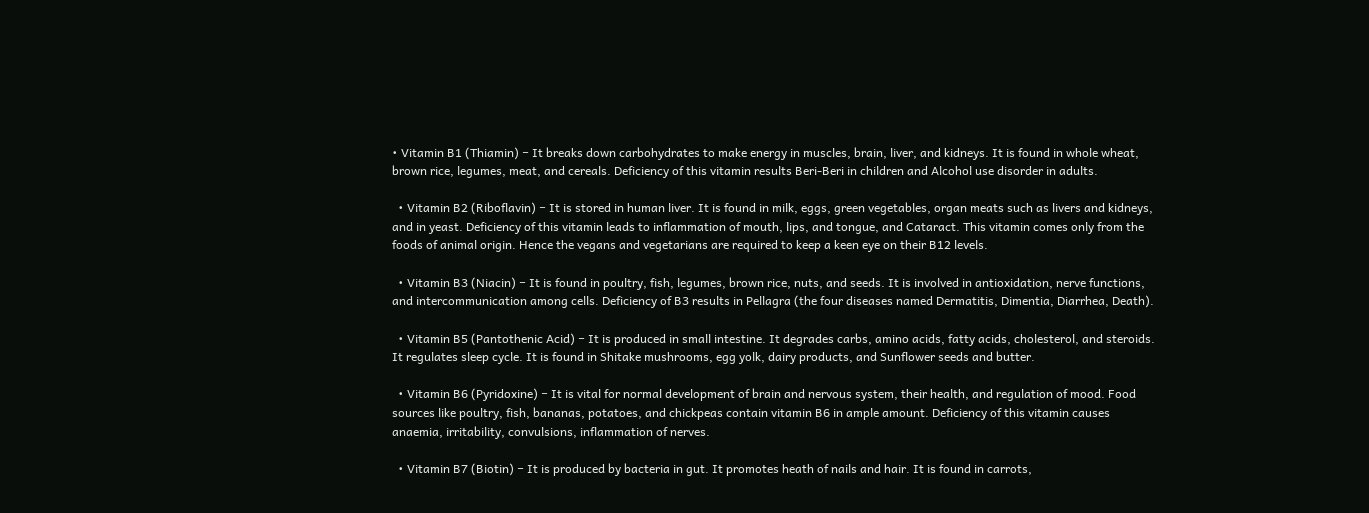• Vitamin B1 (Thiamin) − It breaks down carbohydrates to make energy in muscles, brain, liver, and kidneys. It is found in whole wheat, brown rice, legumes, meat, and cereals. Deficiency of this vitamin results Beri-Beri in children and Alcohol use disorder in adults.

  • Vitamin B2 (Riboflavin) − It is stored in human liver. It is found in milk, eggs, green vegetables, organ meats such as livers and kidneys, and in yeast. Deficiency of this vitamin leads to inflammation of mouth, lips, and tongue, and Cataract. This vitamin comes only from the foods of animal origin. Hence the vegans and vegetarians are required to keep a keen eye on their B12 levels.

  • Vitamin B3 (Niacin) − It is found in poultry, fish, legumes, brown rice, nuts, and seeds. It is involved in antioxidation, nerve functions, and intercommunication among cells. Deficiency of B3 results in Pellagra (the four diseases named Dermatitis, Dimentia, Diarrhea, Death).

  • Vitamin B5 (Pantothenic Acid) − It is produced in small intestine. It degrades carbs, amino acids, fatty acids, cholesterol, and steroids. It regulates sleep cycle. It is found in Shitake mushrooms, egg yolk, dairy products, and Sunflower seeds and butter.

  • Vitamin B6 (Pyridoxine) − It is vital for normal development of brain and nervous system, their health, and regulation of mood. Food sources like poultry, fish, bananas, potatoes, and chickpeas contain vitamin B6 in ample amount. Deficiency of this vitamin causes anaemia, irritability, convulsions, inflammation of nerves.

  • Vitamin B7 (Biotin) − It is produced by bacteria in gut. It promotes heath of nails and hair. It is found in carrots,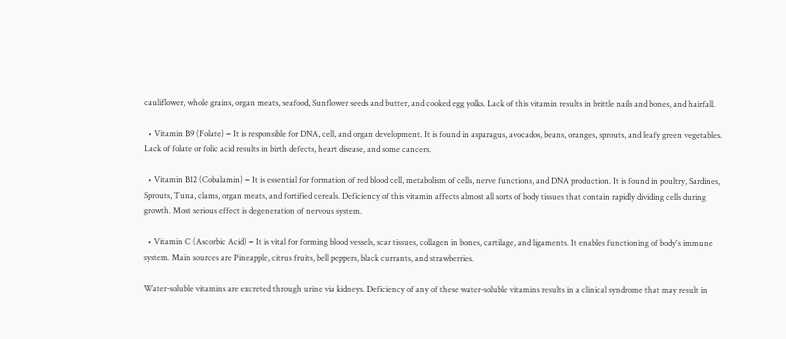cauliflower, whole grains, organ meats, seafood, Sunflower seeds and butter, and cooked egg yolks. Lack of this vitamin results in brittle nails and bones, and hairfall.

  • Vitamin B9 (Folate) − It is responsible for DNA, cell, and organ development. It is found in asparagus, avocados, beans, oranges, sprouts, and leafy green vegetables. Lack of folate or folic acid results in birth defects, heart disease, and some cancers.

  • Vitamin B12 (Cobalamin) − It is essential for formation of red blood cell, metabolism of cells, nerve functions, and DNA production. It is found in poultry, Sardines, Sprouts, Tuna, clams, organ meats, and fortified cereals. Deficiency of this vitamin affects almost all sorts of body tissues that contain rapidly dividing cells during growth. Most serious effect is degeneration of nervous system.

  • Vitamin C (Ascorbic Acid) − It is vital for forming blood vessels, scar tissues, collagen in bones, cartilage, and ligaments. It enables functioning of body's immune system. Main sources are Pineapple, citrus fruits, bell peppers, black currants, and strawberries.

Water-soluble vitamins are excreted through urine via kidneys. Deficiency of any of these water-soluble vitamins results in a clinical syndrome that may result in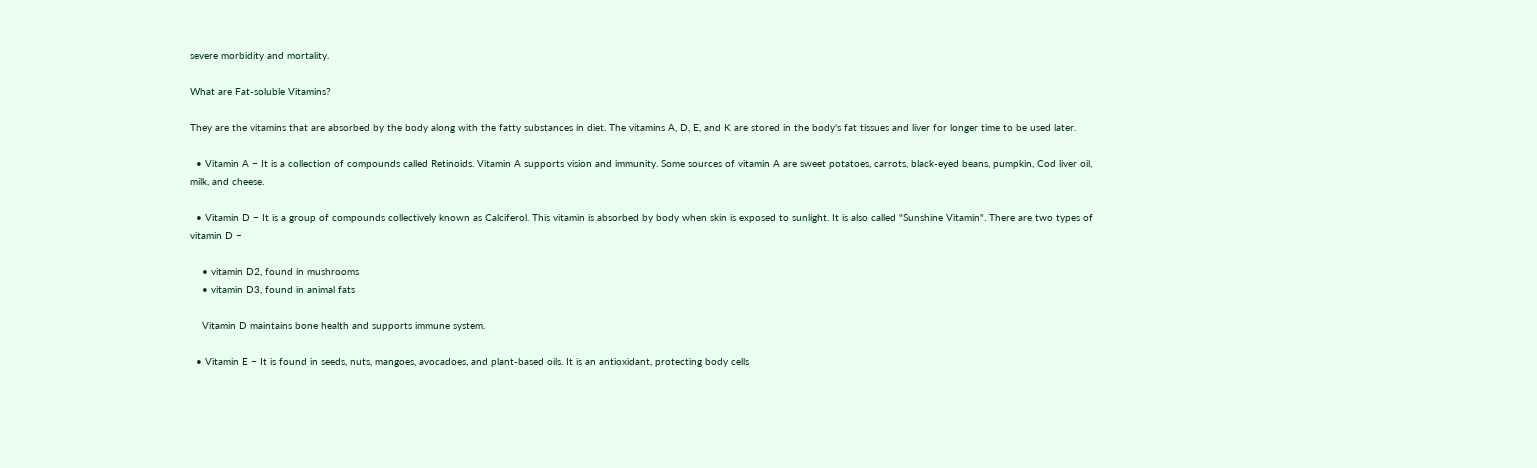severe morbidity and mortality.

What are Fat-soluble Vitamins?

They are the vitamins that are absorbed by the body along with the fatty substances in diet. The vitamins A, D, E, and K are stored in the body's fat tissues and liver for longer time to be used later.

  • Vitamin A − It is a collection of compounds called Retinoids. Vitamin A supports vision and immunity. Some sources of vitamin A are sweet potatoes, carrots, black-eyed beans, pumpkin, Cod liver oil, milk, and cheese.

  • Vitamin D − It is a group of compounds collectively known as Calciferol. This vitamin is absorbed by body when skin is exposed to sunlight. It is also called "Sunshine Vitamin". There are two types of vitamin D −

    • vitamin D2, found in mushrooms
    • vitamin D3, found in animal fats

    Vitamin D maintains bone health and supports immune system.

  • Vitamin E − It is found in seeds, nuts, mangoes, avocadoes, and plant-based oils. It is an antioxidant, protecting body cells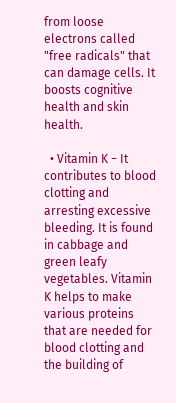from loose electrons called "free radicals" that can damage cells. It boosts cognitive health and skin health.

  • Vitamin K − It contributes to blood clotting and arresting excessive bleeding. It is found in cabbage and green leafy vegetables. Vitamin K helps to make various proteins that are needed for blood clotting and the building of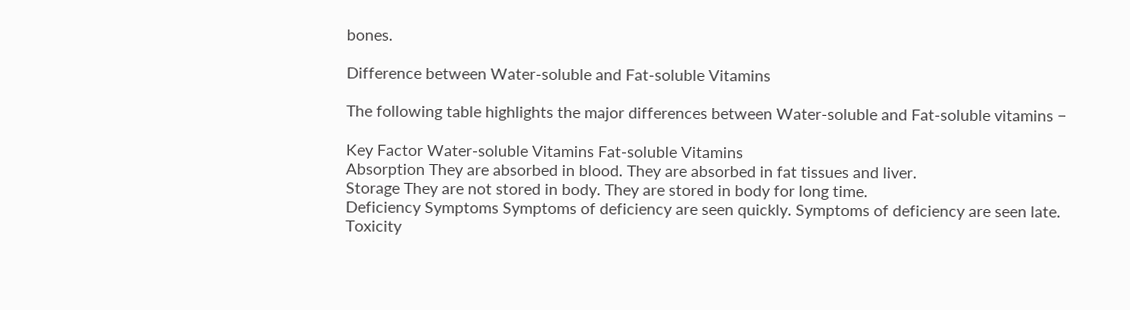bones.

Difference between Water-soluble and Fat-soluble Vitamins

The following table highlights the major differences between Water-soluble and Fat-soluble vitamins −

Key Factor Water-soluble Vitamins Fat-soluble Vitamins
Absorption They are absorbed in blood. They are absorbed in fat tissues and liver.
Storage They are not stored in body. They are stored in body for long time.
Deficiency Symptoms Symptoms of deficiency are seen quickly. Symptoms of deficiency are seen late.
Toxicity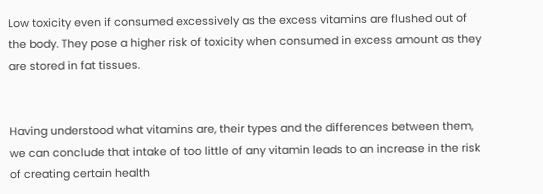Low toxicity even if consumed excessively as the excess vitamins are flushed out of the body. They pose a higher risk of toxicity when consumed in excess amount as they are stored in fat tissues.


Having understood what vitamins are, their types and the differences between them, we can conclude that intake of too little of any vitamin leads to an increase in the risk of creating certain health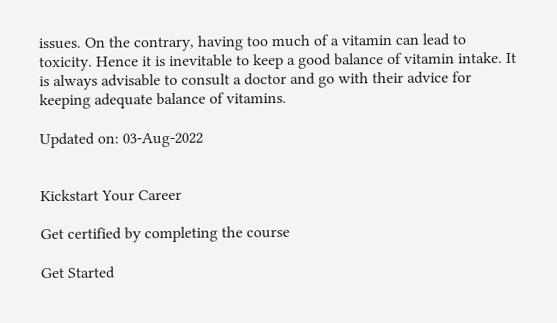issues. On the contrary, having too much of a vitamin can lead to toxicity. Hence it is inevitable to keep a good balance of vitamin intake. It is always advisable to consult a doctor and go with their advice for keeping adequate balance of vitamins.

Updated on: 03-Aug-2022


Kickstart Your Career

Get certified by completing the course

Get Started